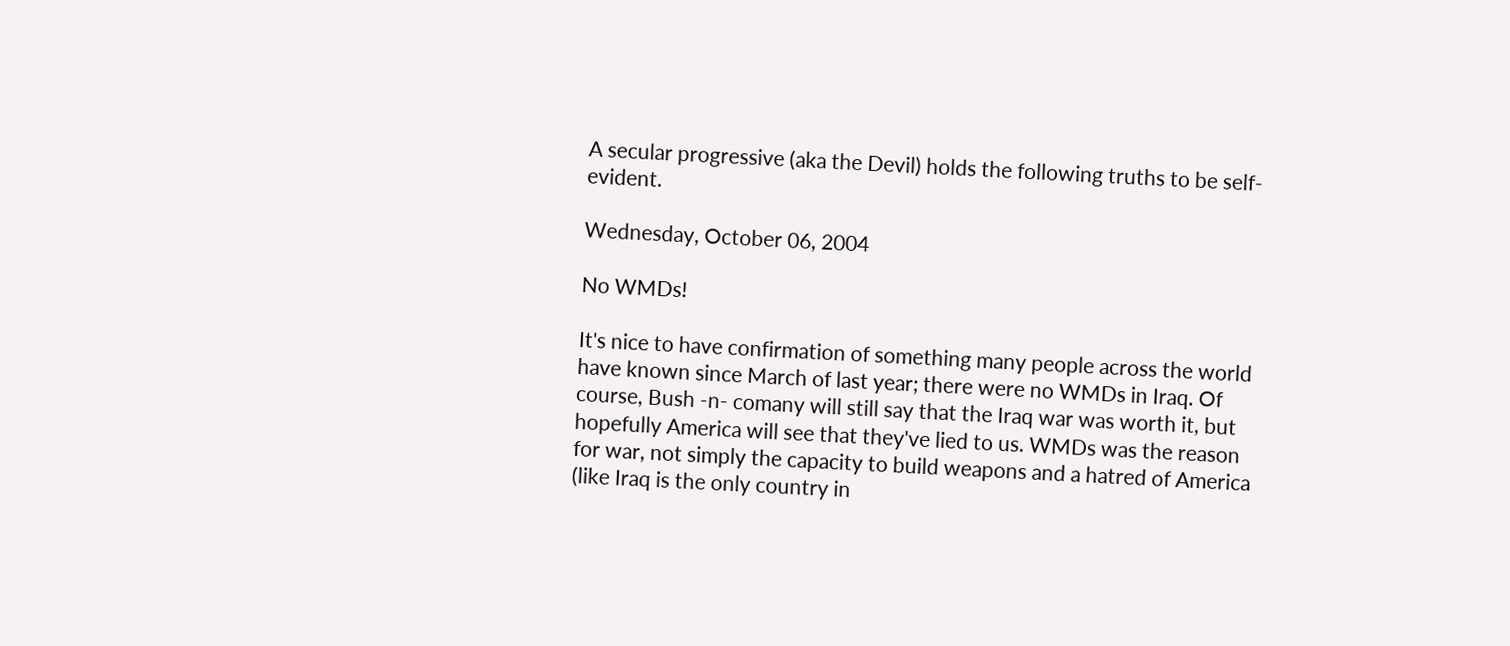A secular progressive (aka the Devil) holds the following truths to be self-evident.

Wednesday, October 06, 2004

No WMDs!

It's nice to have confirmation of something many people across the world have known since March of last year; there were no WMDs in Iraq. Of course, Bush -n- comany will still say that the Iraq war was worth it, but hopefully America will see that they've lied to us. WMDs was the reason for war, not simply the capacity to build weapons and a hatred of America (like Iraq is the only country in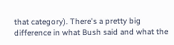that category). There's a pretty big difference in what Bush said and what the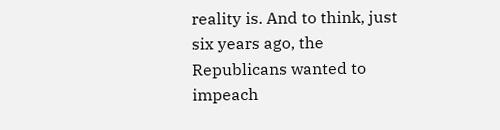reality is. And to think, just six years ago, the Republicans wanted to impeach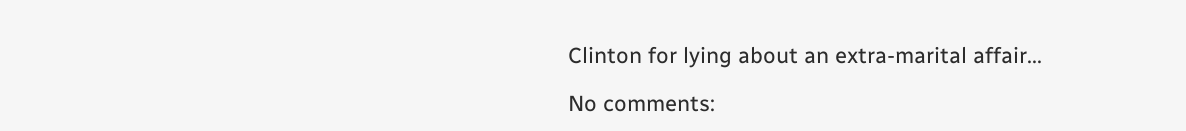Clinton for lying about an extra-marital affair...

No comments: